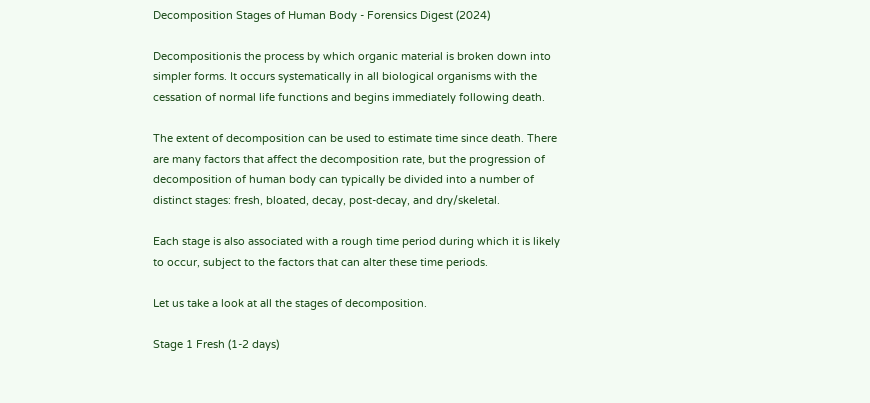Decomposition Stages of Human Body - Forensics Digest (2024)

Decompositionis the process by which organic material is broken down into simpler forms. It occurs systematically in all biological organisms with the cessation of normal life functions and begins immediately following death.

The extent of decomposition can be used to estimate time since death. There are many factors that affect the decomposition rate, but the progression of decomposition of human body can typically be divided into a number of distinct stages: fresh, bloated, decay, post-decay, and dry/skeletal.

Each stage is also associated with a rough time period during which it is likely to occur, subject to the factors that can alter these time periods.

Let us take a look at all the stages of decomposition.

Stage 1 Fresh (1-2 days)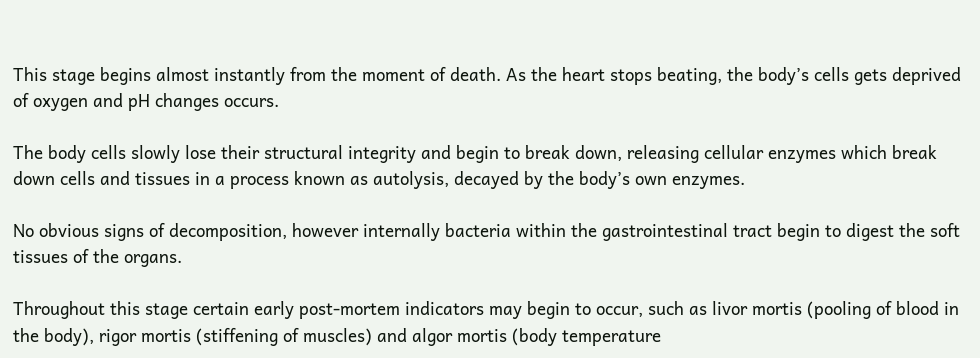This stage begins almost instantly from the moment of death. As the heart stops beating, the body’s cells gets deprived of oxygen and pH changes occurs.

The body cells slowly lose their structural integrity and begin to break down, releasing cellular enzymes which break down cells and tissues in a process known as autolysis, decayed by the body’s own enzymes.

No obvious signs of decomposition, however internally bacteria within the gastrointestinal tract begin to digest the soft tissues of the organs.

Throughout this stage certain early post-mortem indicators may begin to occur, such as livor mortis (pooling of blood in the body), rigor mortis (stiffening of muscles) and algor mortis (body temperature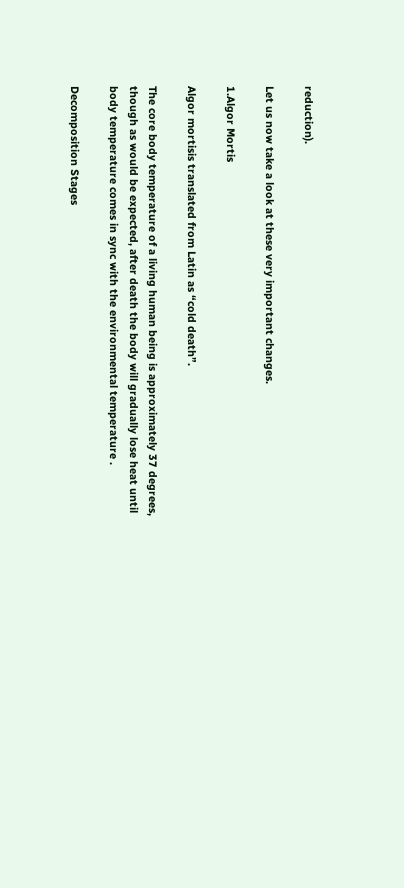reduction).

Let us now take a look at these very important changes.

1.Algor Mortis

Algor mortisis translated from Latin as “cold death”.

The core body temperature of a living human being is approximately 37 degrees, though as would be expected, after death the body will gradually lose heat until body temperature comes in sync with the environmental temperature .

Decomposition Stages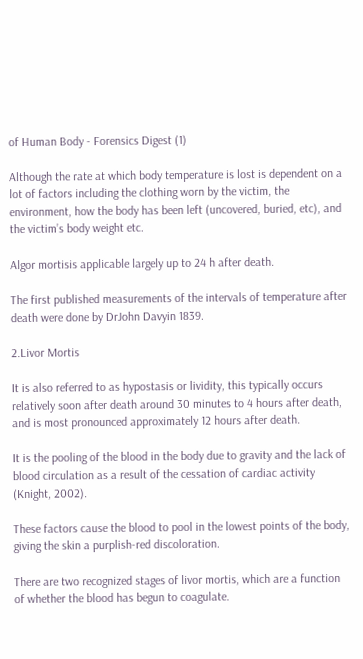of Human Body - Forensics Digest (1)

Although the rate at which body temperature is lost is dependent on a lot of factors including the clothing worn by the victim, the environment, how the body has been left (uncovered, buried, etc), and the victim’s body weight etc.

Algor mortisis applicable largely up to 24 h after death.

The first published measurements of the intervals of temperature after death were done by DrJohn Davyin 1839.

2.Livor Mortis

It is also referred to as hypostasis or lividity, this typically occurs relatively soon after death around 30 minutes to 4 hours after death, and is most pronounced approximately 12 hours after death.

It is the pooling of the blood in the body due to gravity and the lack of blood circulation as a result of the cessation of cardiac activity (Knight, 2002).

These factors cause the blood to pool in the lowest points of the body, giving the skin a purplish-red discoloration.

There are two recognized stages of livor mortis, which are a function of whether the blood has begun to coagulate.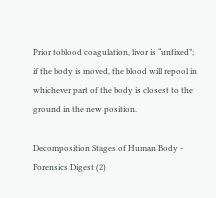Prior toblood coagulation, livor is “unfixed”; if the body is moved, the blood will repool in whichever part of the body is closest to the ground in the new position.

Decomposition Stages of Human Body - Forensics Digest (2)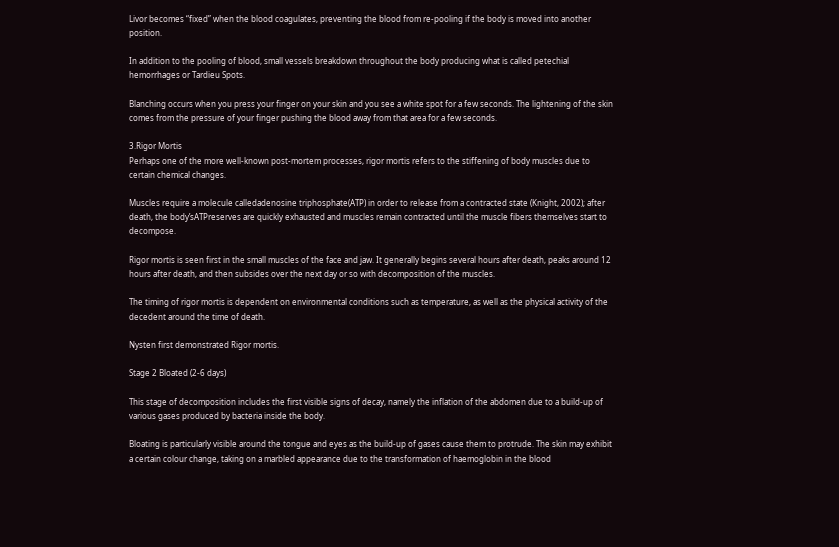Livor becomes “fixed” when the blood coagulates, preventing the blood from re-pooling if the body is moved into another position.

In addition to the pooling of blood, small vessels breakdown throughout the body producing what is called petechial hemorrhages or Tardieu Spots.

Blanching occurs when you press your finger on your skin and you see a white spot for a few seconds. The lightening of the skin comes from the pressure of your finger pushing the blood away from that area for a few seconds.

3.Rigor Mortis
Perhaps one of the more well-known post-mortem processes, rigor mortis refers to the stiffening of body muscles due to certain chemical changes.

Muscles require a molecule calledadenosine triphosphate(ATP) in order to release from a contracted state (Knight, 2002); after death, the body’sATPreserves are quickly exhausted and muscles remain contracted until the muscle fibers themselves start to decompose.

Rigor mortis is seen first in the small muscles of the face and jaw. It generally begins several hours after death, peaks around 12 hours after death, and then subsides over the next day or so with decomposition of the muscles.

The timing of rigor mortis is dependent on environmental conditions such as temperature, as well as the physical activity of the decedent around the time of death.

Nysten first demonstrated Rigor mortis.

Stage 2 Bloated (2-6 days)

This stage of decomposition includes the first visible signs of decay, namely the inflation of the abdomen due to a build-up of various gases produced by bacteria inside the body.

Bloating is particularly visible around the tongue and eyes as the build-up of gases cause them to protrude. The skin may exhibit a certain colour change, taking on a marbled appearance due to the transformation of haemoglobin in the blood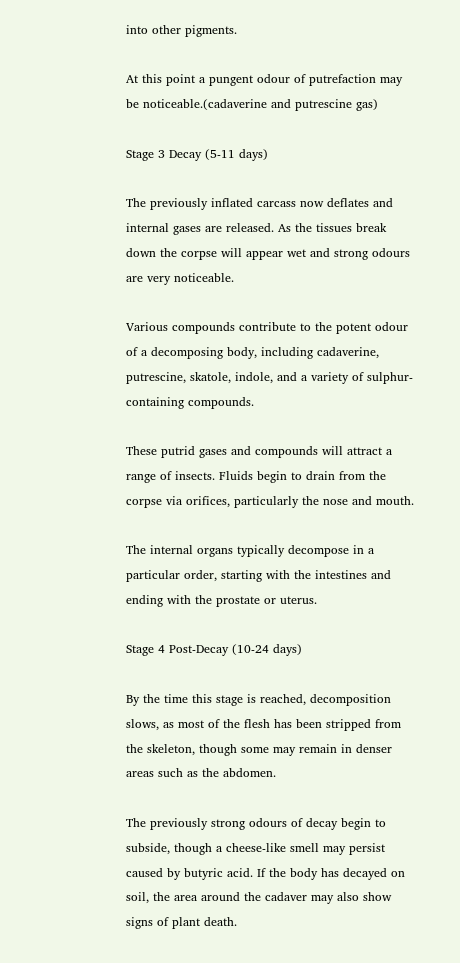into other pigments.

At this point a pungent odour of putrefaction may be noticeable.(cadaverine and putrescine gas)

Stage 3 Decay (5-11 days)

The previously inflated carcass now deflates and internal gases are released. As the tissues break down the corpse will appear wet and strong odours are very noticeable.

Various compounds contribute to the potent odour of a decomposing body, including cadaverine, putrescine, skatole, indole, and a variety of sulphur-containing compounds.

These putrid gases and compounds will attract a range of insects. Fluids begin to drain from the corpse via orifices, particularly the nose and mouth.

The internal organs typically decompose in a particular order, starting with the intestines and ending with the prostate or uterus.

Stage 4 Post-Decay (10-24 days)

By the time this stage is reached, decomposition slows, as most of the flesh has been stripped from the skeleton, though some may remain in denser areas such as the abdomen.

The previously strong odours of decay begin to subside, though a cheese-like smell may persist caused by butyric acid. If the body has decayed on soil, the area around the cadaver may also show signs of plant death.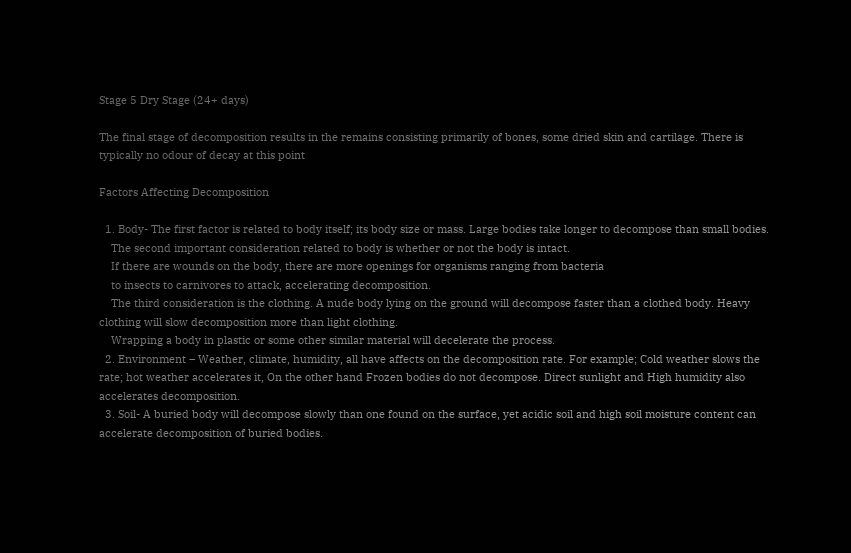Stage 5 Dry Stage (24+ days)

The final stage of decomposition results in the remains consisting primarily of bones, some dried skin and cartilage. There is typically no odour of decay at this point

Factors Affecting Decomposition

  1. Body- The first factor is related to body itself; its body size or mass. Large bodies take longer to decompose than small bodies.
    The second important consideration related to body is whether or not the body is intact.
    If there are wounds on the body, there are more openings for organisms ranging from bacteria
    to insects to carnivores to attack, accelerating decomposition.
    The third consideration is the clothing. A nude body lying on the ground will decompose faster than a clothed body. Heavy clothing will slow decomposition more than light clothing.
    Wrapping a body in plastic or some other similar material will decelerate the process.
  2. Environment – Weather, climate, humidity, all have affects on the decomposition rate. For example; Cold weather slows the rate; hot weather accelerates it, On the other hand Frozen bodies do not decompose. Direct sunlight and High humidity also accelerates decomposition.
  3. Soil- A buried body will decompose slowly than one found on the surface, yet acidic soil and high soil moisture content can accelerate decomposition of buried bodies.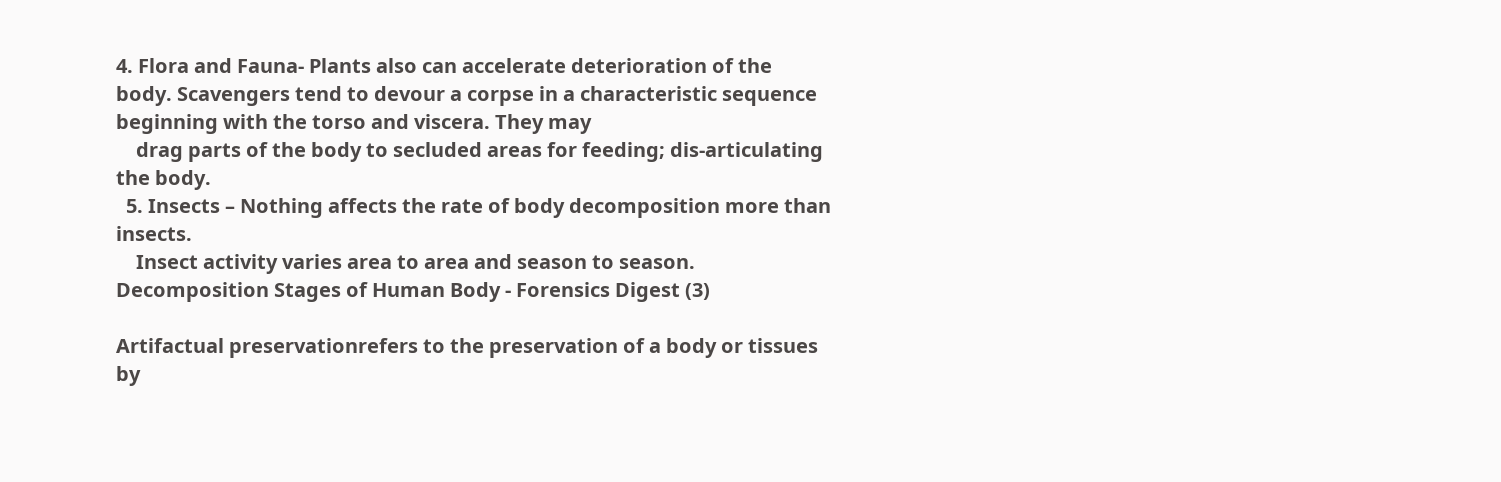4. Flora and Fauna- Plants also can accelerate deterioration of the body. Scavengers tend to devour a corpse in a characteristic sequence beginning with the torso and viscera. They may
    drag parts of the body to secluded areas for feeding; dis-articulating the body.
  5. Insects – Nothing affects the rate of body decomposition more than insects.
    Insect activity varies area to area and season to season.
Decomposition Stages of Human Body - Forensics Digest (3)

Artifactual preservationrefers to the preservation of a body or tissues by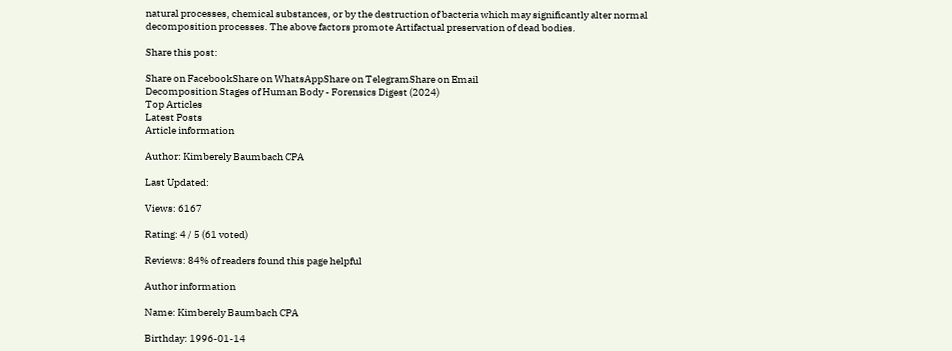natural processes, chemical substances, or by the destruction of bacteria which may significantly alter normal decomposition processes. The above factors promote Artifactual preservation of dead bodies.

Share this post:

Share on FacebookShare on WhatsAppShare on TelegramShare on Email
Decomposition Stages of Human Body - Forensics Digest (2024)
Top Articles
Latest Posts
Article information

Author: Kimberely Baumbach CPA

Last Updated:

Views: 6167

Rating: 4 / 5 (61 voted)

Reviews: 84% of readers found this page helpful

Author information

Name: Kimberely Baumbach CPA

Birthday: 1996-01-14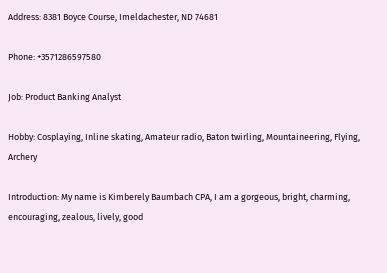Address: 8381 Boyce Course, Imeldachester, ND 74681

Phone: +3571286597580

Job: Product Banking Analyst

Hobby: Cosplaying, Inline skating, Amateur radio, Baton twirling, Mountaineering, Flying, Archery

Introduction: My name is Kimberely Baumbach CPA, I am a gorgeous, bright, charming, encouraging, zealous, lively, good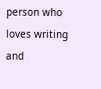person who loves writing and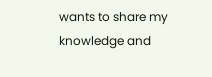wants to share my knowledge and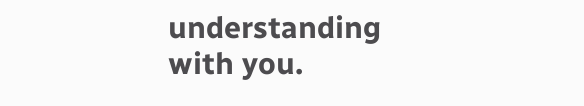understanding with you.